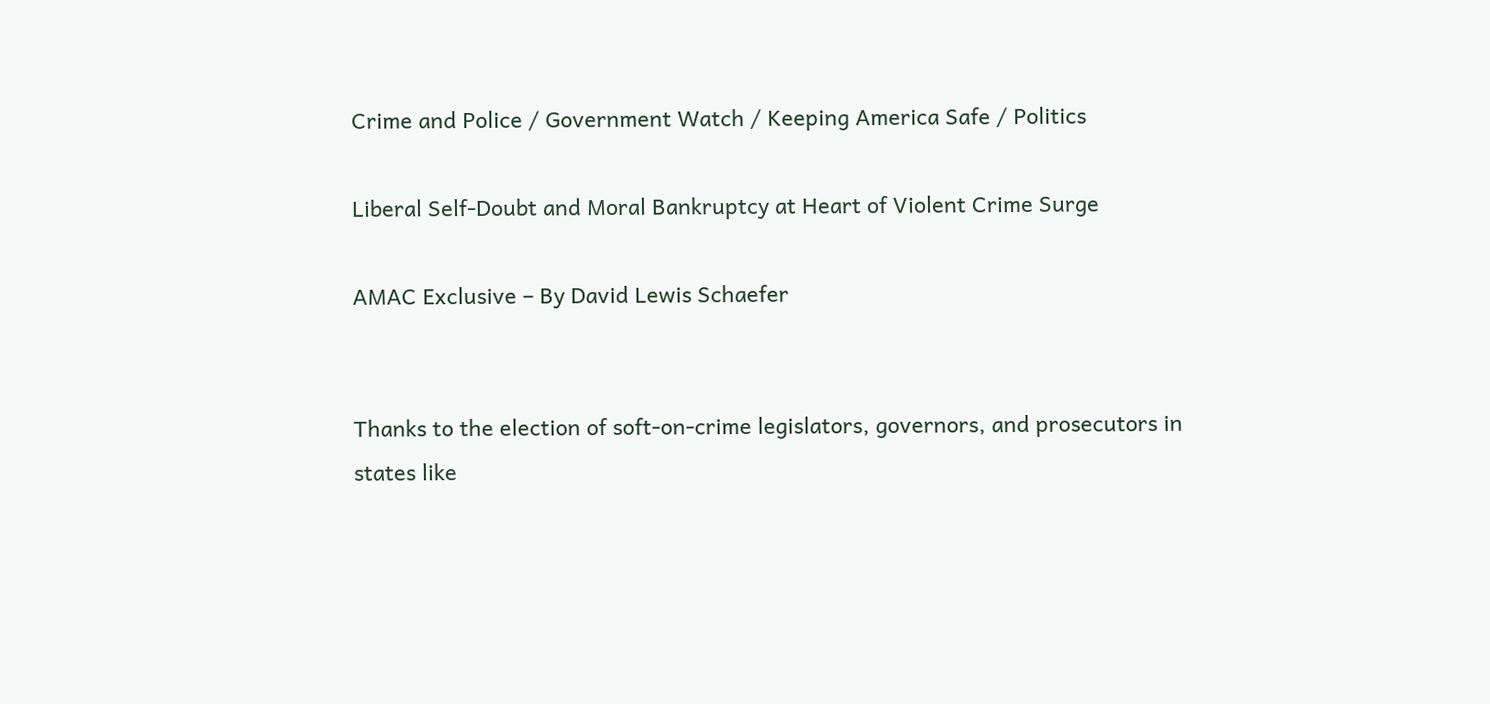Crime and Police / Government Watch / Keeping America Safe / Politics

Liberal Self-Doubt and Moral Bankruptcy at Heart of Violent Crime Surge

AMAC Exclusive – By David Lewis Schaefer


Thanks to the election of soft-on-crime legislators, governors, and prosecutors in states like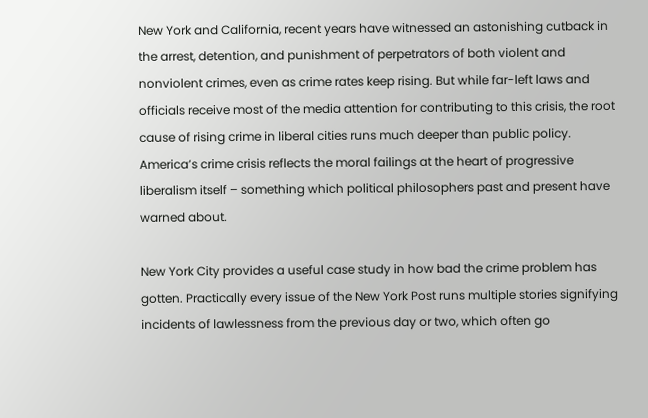New York and California, recent years have witnessed an astonishing cutback in the arrest, detention, and punishment of perpetrators of both violent and nonviolent crimes, even as crime rates keep rising. But while far-left laws and officials receive most of the media attention for contributing to this crisis, the root cause of rising crime in liberal cities runs much deeper than public policy. America’s crime crisis reflects the moral failings at the heart of progressive liberalism itself – something which political philosophers past and present have warned about.

New York City provides a useful case study in how bad the crime problem has gotten. Practically every issue of the New York Post runs multiple stories signifying incidents of lawlessness from the previous day or two, which often go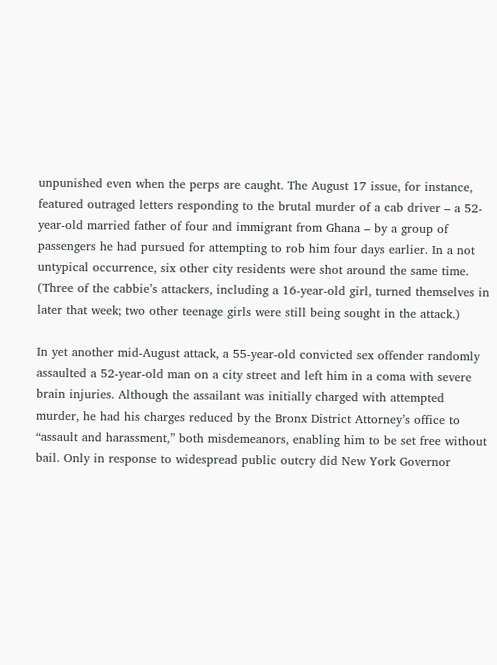unpunished even when the perps are caught. The August 17 issue, for instance, featured outraged letters responding to the brutal murder of a cab driver – a 52-year-old married father of four and immigrant from Ghana – by a group of passengers he had pursued for attempting to rob him four days earlier. In a not untypical occurrence, six other city residents were shot around the same time. (Three of the cabbie’s attackers, including a 16-year-old girl, turned themselves in later that week; two other teenage girls were still being sought in the attack.)

In yet another mid-August attack, a 55-year-old convicted sex offender randomly assaulted a 52-year-old man on a city street and left him in a coma with severe brain injuries. Although the assailant was initially charged with attempted murder, he had his charges reduced by the Bronx District Attorney’s office to “assault and harassment,” both misdemeanors, enabling him to be set free without bail. Only in response to widespread public outcry did New York Governor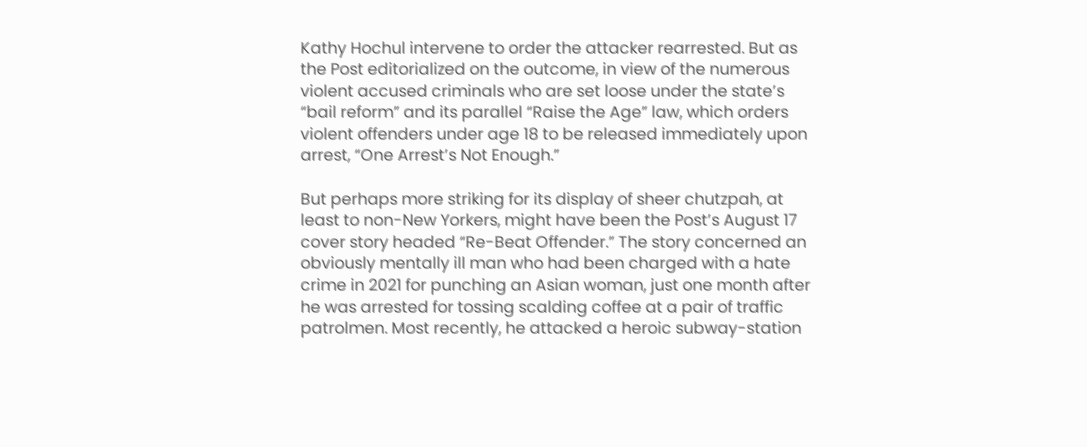Kathy Hochul intervene to order the attacker rearrested. But as the Post editorialized on the outcome, in view of the numerous violent accused criminals who are set loose under the state’s “bail reform” and its parallel “Raise the Age” law, which orders violent offenders under age 18 to be released immediately upon arrest, “One Arrest’s Not Enough.”

But perhaps more striking for its display of sheer chutzpah, at least to non-New Yorkers, might have been the Post’s August 17 cover story headed “Re-Beat Offender.” The story concerned an obviously mentally ill man who had been charged with a hate crime in 2021 for punching an Asian woman, just one month after he was arrested for tossing scalding coffee at a pair of traffic patrolmen. Most recently, he attacked a heroic subway-station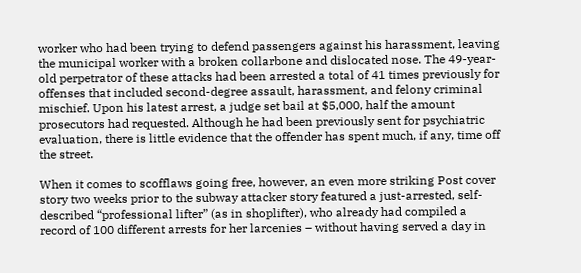worker who had been trying to defend passengers against his harassment, leaving the municipal worker with a broken collarbone and dislocated nose. The 49-year-old perpetrator of these attacks had been arrested a total of 41 times previously for offenses that included second-degree assault, harassment, and felony criminal mischief. Upon his latest arrest, a judge set bail at $5,000, half the amount prosecutors had requested. Although he had been previously sent for psychiatric evaluation, there is little evidence that the offender has spent much, if any, time off the street.

When it comes to scofflaws going free, however, an even more striking Post cover story two weeks prior to the subway attacker story featured a just-arrested, self-described “professional lifter” (as in shoplifter), who already had compiled a record of 100 different arrests for her larcenies – without having served a day in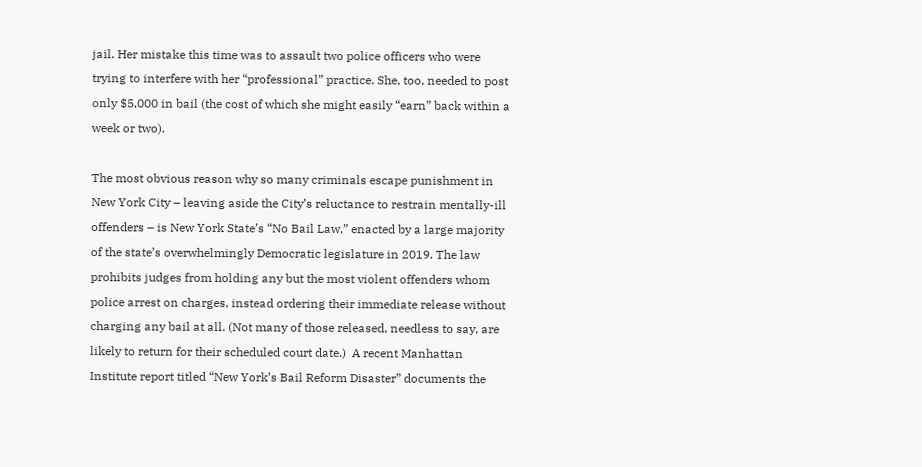jail. Her mistake this time was to assault two police officers who were trying to interfere with her “professional” practice. She, too, needed to post only $5,000 in bail (the cost of which she might easily “earn” back within a week or two).

The most obvious reason why so many criminals escape punishment in New York City – leaving aside the City’s reluctance to restrain mentally-ill offenders – is New York State’s “No Bail Law,” enacted by a large majority of the state’s overwhelmingly Democratic legislature in 2019. The law prohibits judges from holding any but the most violent offenders whom police arrest on charges, instead ordering their immediate release without charging any bail at all. (Not many of those released, needless to say, are likely to return for their scheduled court date.)  A recent Manhattan Institute report titled “New York’s Bail Reform Disaster” documents the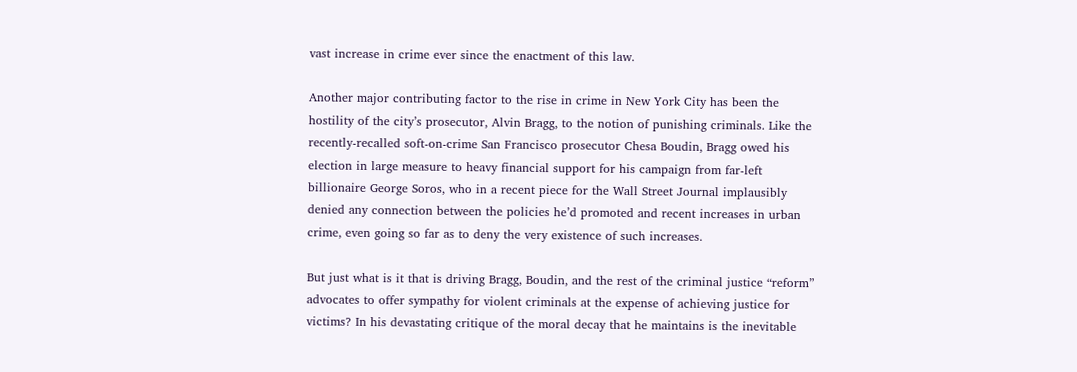vast increase in crime ever since the enactment of this law.

Another major contributing factor to the rise in crime in New York City has been the hostility of the city’s prosecutor, Alvin Bragg, to the notion of punishing criminals. Like the recently-recalled soft-on-crime San Francisco prosecutor Chesa Boudin, Bragg owed his election in large measure to heavy financial support for his campaign from far-left billionaire George Soros, who in a recent piece for the Wall Street Journal implausibly denied any connection between the policies he’d promoted and recent increases in urban crime, even going so far as to deny the very existence of such increases.

But just what is it that is driving Bragg, Boudin, and the rest of the criminal justice “reform” advocates to offer sympathy for violent criminals at the expense of achieving justice for victims? In his devastating critique of the moral decay that he maintains is the inevitable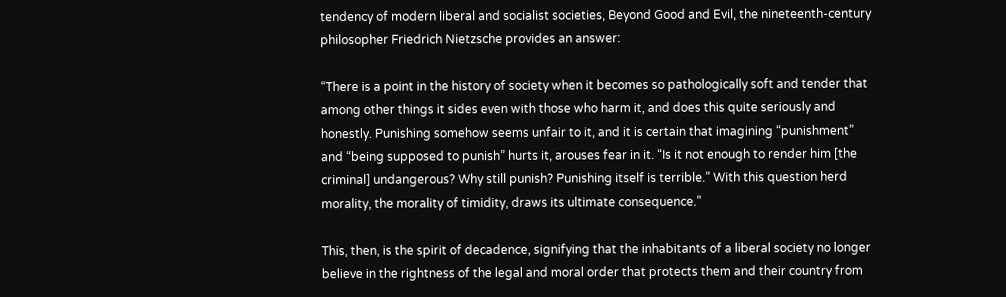tendency of modern liberal and socialist societies, Beyond Good and Evil, the nineteenth-century philosopher Friedrich Nietzsche provides an answer:

“There is a point in the history of society when it becomes so pathologically soft and tender that among other things it sides even with those who harm it, and does this quite seriously and honestly. Punishing somehow seems unfair to it, and it is certain that imagining “punishment” and “being supposed to punish” hurts it, arouses fear in it. “Is it not enough to render him [the criminal] undangerous? Why still punish? Punishing itself is terrible.” With this question herd morality, the morality of timidity, draws its ultimate consequence.”

This, then, is the spirit of decadence, signifying that the inhabitants of a liberal society no longer believe in the rightness of the legal and moral order that protects them and their country from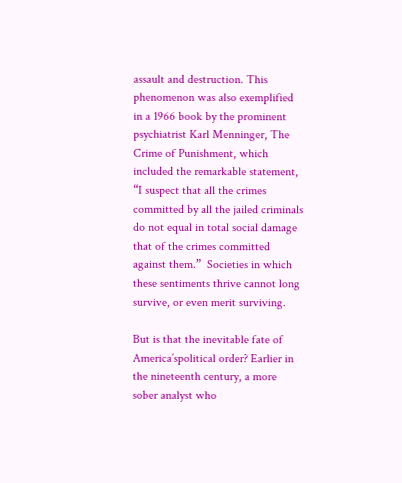assault and destruction. This phenomenon was also exemplified in a 1966 book by the prominent psychiatrist Karl Menninger, The Crime of Punishment, which included the remarkable statement, “I suspect that all the crimes committed by all the jailed criminals do not equal in total social damage that of the crimes committed against them.”  Societies in which these sentiments thrive cannot long survive, or even merit surviving.

But is that the inevitable fate of America’spolitical order? Earlier in the nineteenth century, a more sober analyst who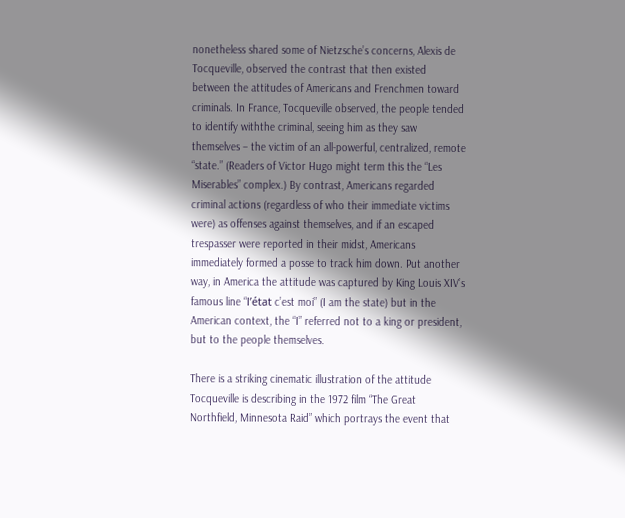nonetheless shared some of Nietzsche’s concerns, Alexis de Tocqueville, observed the contrast that then existed between the attitudes of Americans and Frenchmen toward criminals. In France, Tocqueville observed, the people tended to identify withthe criminal, seeing him as they saw themselves – the victim of an all-powerful, centralized, remote “state.” (Readers of Victor Hugo might term this the “Les Miserables” complex.) By contrast, Americans regarded criminal actions (regardless of who their immediate victims were) as offenses against themselves, and if an escaped trespasser were reported in their midst, Americans immediately formed a posse to track him down. Put another way, in America the attitude was captured by King Louis XIV’s famous line “l’état c’est moi” (I am the state) but in the American context, the “I” referred not to a king or president, but to the people themselves.

There is a striking cinematic illustration of the attitude Tocqueville is describing in the 1972 film “The Great Northfield, Minnesota Raid” which portrays the event that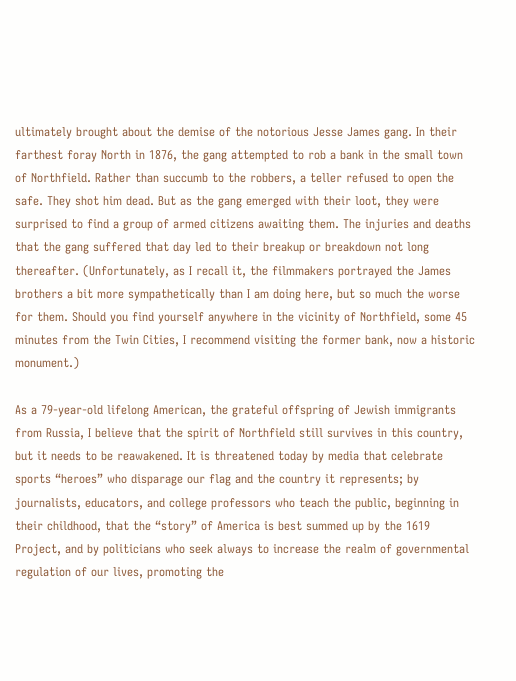ultimately brought about the demise of the notorious Jesse James gang. In their farthest foray North in 1876, the gang attempted to rob a bank in the small town of Northfield. Rather than succumb to the robbers, a teller refused to open the safe. They shot him dead. But as the gang emerged with their loot, they were surprised to find a group of armed citizens awaiting them. The injuries and deaths that the gang suffered that day led to their breakup or breakdown not long thereafter. (Unfortunately, as I recall it, the filmmakers portrayed the James brothers a bit more sympathetically than I am doing here, but so much the worse for them. Should you find yourself anywhere in the vicinity of Northfield, some 45 minutes from the Twin Cities, I recommend visiting the former bank, now a historic monument.)

As a 79-year-old lifelong American, the grateful offspring of Jewish immigrants from Russia, I believe that the spirit of Northfield still survives in this country, but it needs to be reawakened. It is threatened today by media that celebrate sports “heroes” who disparage our flag and the country it represents; by journalists, educators, and college professors who teach the public, beginning in their childhood, that the “story” of America is best summed up by the 1619 Project, and by politicians who seek always to increase the realm of governmental regulation of our lives, promoting the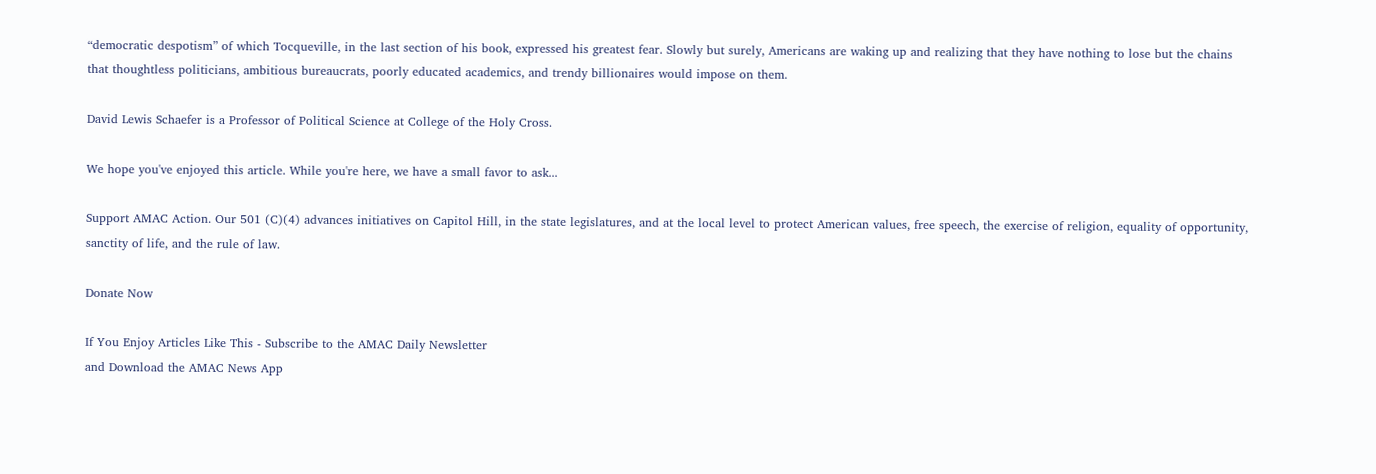“democratic despotism” of which Tocqueville, in the last section of his book, expressed his greatest fear. Slowly but surely, Americans are waking up and realizing that they have nothing to lose but the chains that thoughtless politicians, ambitious bureaucrats, poorly educated academics, and trendy billionaires would impose on them.

David Lewis Schaefer is a Professor of Political Science at College of the Holy Cross.

We hope you've enjoyed this article. While you're here, we have a small favor to ask...

Support AMAC Action. Our 501 (C)(4) advances initiatives on Capitol Hill, in the state legislatures, and at the local level to protect American values, free speech, the exercise of religion, equality of opportunity, sanctity of life, and the rule of law.

Donate Now

If You Enjoy Articles Like This - Subscribe to the AMAC Daily Newsletter
and Download the AMAC News App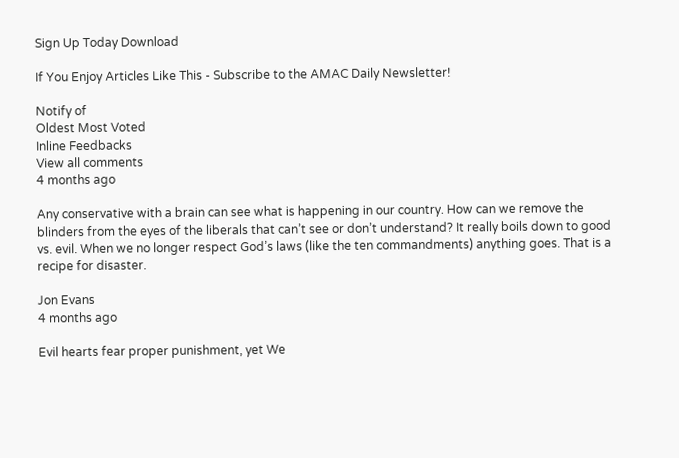Sign Up Today Download

If You Enjoy Articles Like This - Subscribe to the AMAC Daily Newsletter!

Notify of
Oldest Most Voted
Inline Feedbacks
View all comments
4 months ago

Any conservative with a brain can see what is happening in our country. How can we remove the blinders from the eyes of the liberals that can’t see or don’t understand? It really boils down to good vs. evil. When we no longer respect God’s laws (like the ten commandments) anything goes. That is a recipe for disaster.

Jon Evans
4 months ago

Evil hearts fear proper punishment, yet We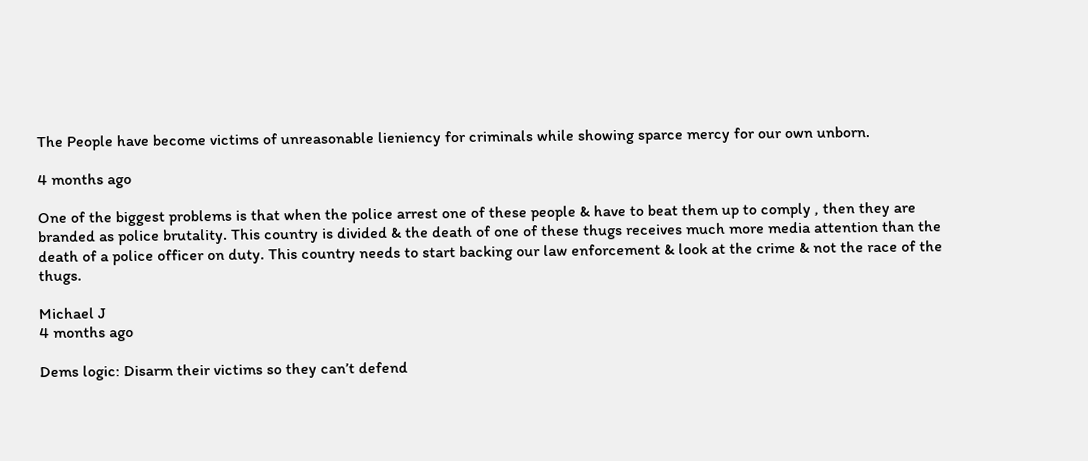The People have become victims of unreasonable lieniency for criminals while showing sparce mercy for our own unborn.

4 months ago

One of the biggest problems is that when the police arrest one of these people & have to beat them up to comply , then they are branded as police brutality. This country is divided & the death of one of these thugs receives much more media attention than the death of a police officer on duty. This country needs to start backing our law enforcement & look at the crime & not the race of the thugs.

Michael J
4 months ago

Dems logic: Disarm their victims so they can’t defend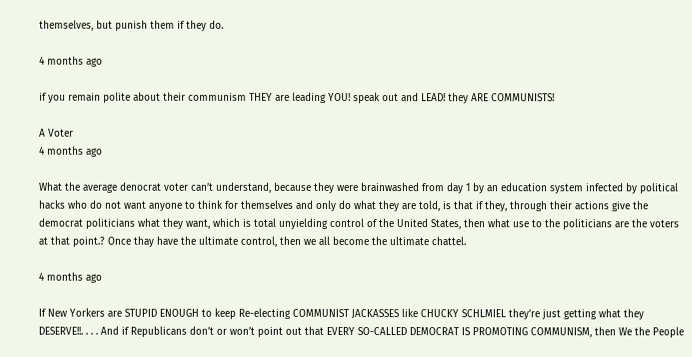themselves, but punish them if they do.

4 months ago

if you remain polite about their communism THEY are leading YOU! speak out and LEAD! they ARE COMMUNISTS!

A Voter
4 months ago

What the average denocrat voter can’t understand, because they were brainwashed from day 1 by an education system infected by political hacks who do not want anyone to think for themselves and only do what they are told, is that if they, through their actions give the democrat politicians what they want, which is total unyielding control of the United States, then what use to the politicians are the voters at that point.? Once thay have the ultimate control, then we all become the ultimate chattel.

4 months ago

If New Yorkers are STUPID ENOUGH to keep Re-electing COMMUNIST JACKASSES like CHUCKY SCHLMIEL they’re just getting what they DESERVE!!. . . . And if Republicans don’t or won’t point out that EVERY SO-CALLED DEMOCRAT IS PROMOTING COMMUNISM, then We the People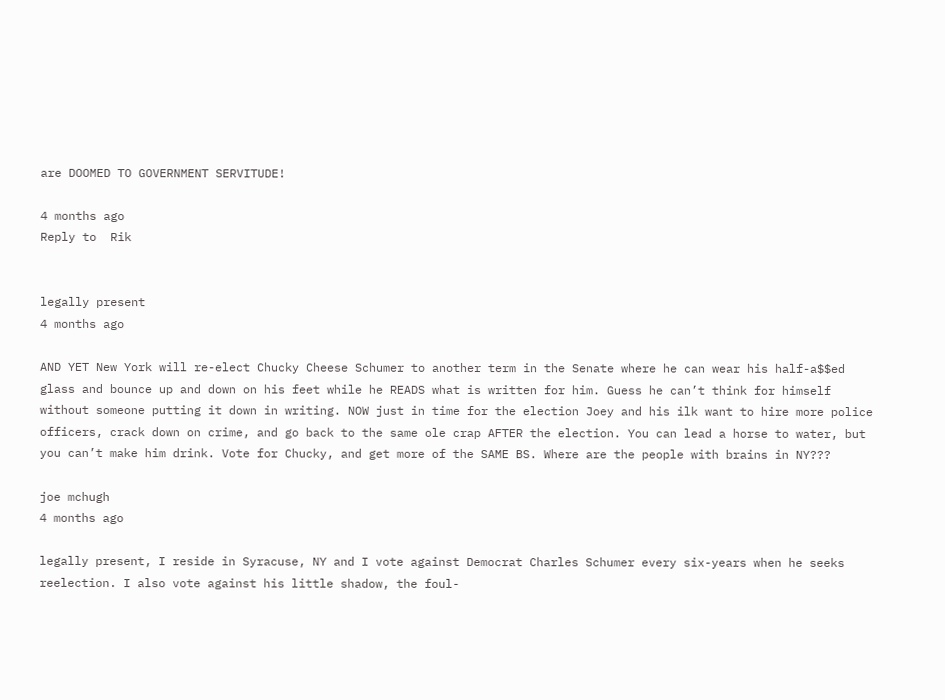are DOOMED TO GOVERNMENT SERVITUDE!

4 months ago
Reply to  Rik


legally present
4 months ago

AND YET New York will re-elect Chucky Cheese Schumer to another term in the Senate where he can wear his half-a$$ed glass and bounce up and down on his feet while he READS what is written for him. Guess he can’t think for himself without someone putting it down in writing. NOW just in time for the election Joey and his ilk want to hire more police officers, crack down on crime, and go back to the same ole crap AFTER the election. You can lead a horse to water, but you can’t make him drink. Vote for Chucky, and get more of the SAME BS. Where are the people with brains in NY???

joe mchugh
4 months ago

legally present, I reside in Syracuse, NY and I vote against Democrat Charles Schumer every six-years when he seeks reelection. I also vote against his little shadow, the foul-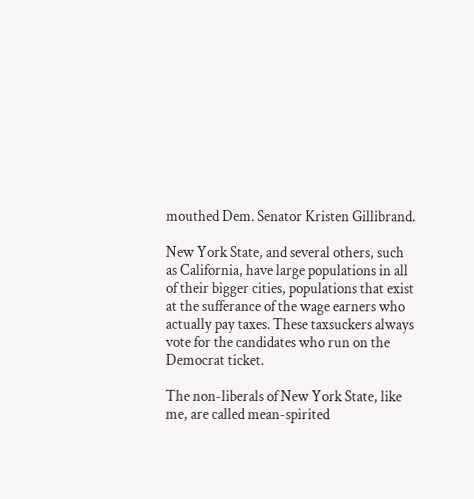mouthed Dem. Senator Kristen Gillibrand.

New York State, and several others, such as California, have large populations in all of their bigger cities, populations that exist at the sufferance of the wage earners who actually pay taxes. These taxsuckers always vote for the candidates who run on the Democrat ticket.

The non-liberals of New York State, like me, are called mean-spirited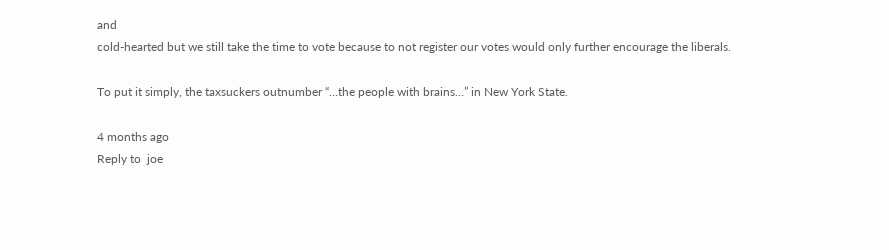and
cold-hearted but we still take the time to vote because to not register our votes would only further encourage the liberals.

To put it simply, the taxsuckers outnumber “…the people with brains…” in New York State.

4 months ago
Reply to  joe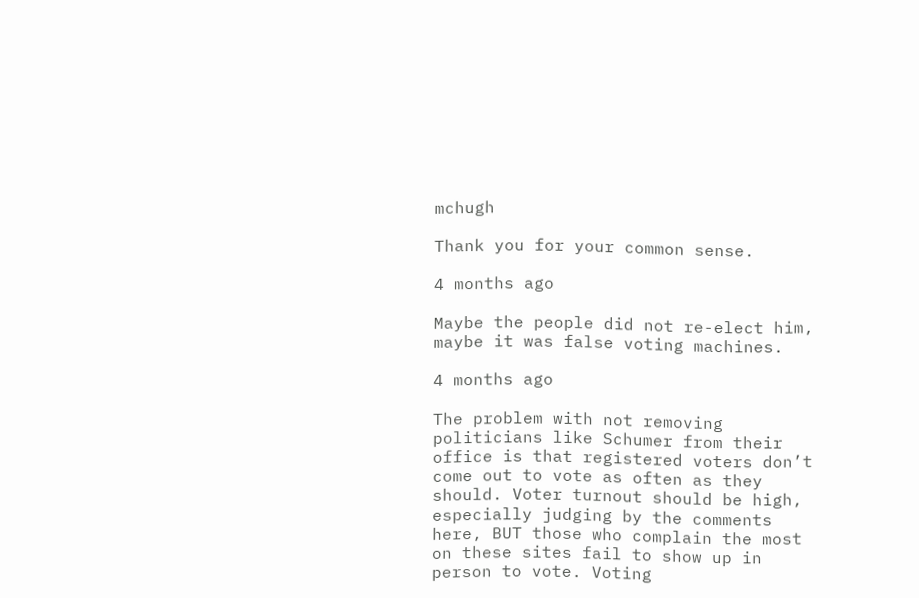mchugh

Thank you for your common sense.

4 months ago

Maybe the people did not re-elect him, maybe it was false voting machines.

4 months ago

The problem with not removing politicians like Schumer from their office is that registered voters don’t come out to vote as often as they should. Voter turnout should be high, especially judging by the comments here, BUT those who complain the most on these sites fail to show up in person to vote. Voting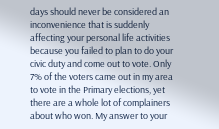days should never be considered an inconvenience that is suddenly affecting your personal life activities because you failed to plan to do your civic duty and come out to vote. Only 7% of the voters came out in my area to vote in the Primary elections, yet there are a whole lot of complainers about who won. My answer to your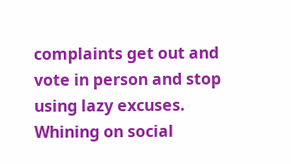complaints get out and vote in person and stop using lazy excuses. Whining on social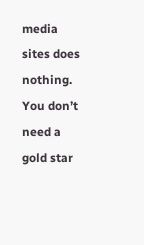media sites does nothing. You don’t need a gold star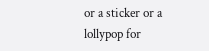or a sticker or a lollypop for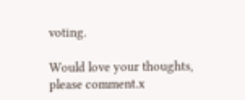voting.

Would love your thoughts, please comment.x